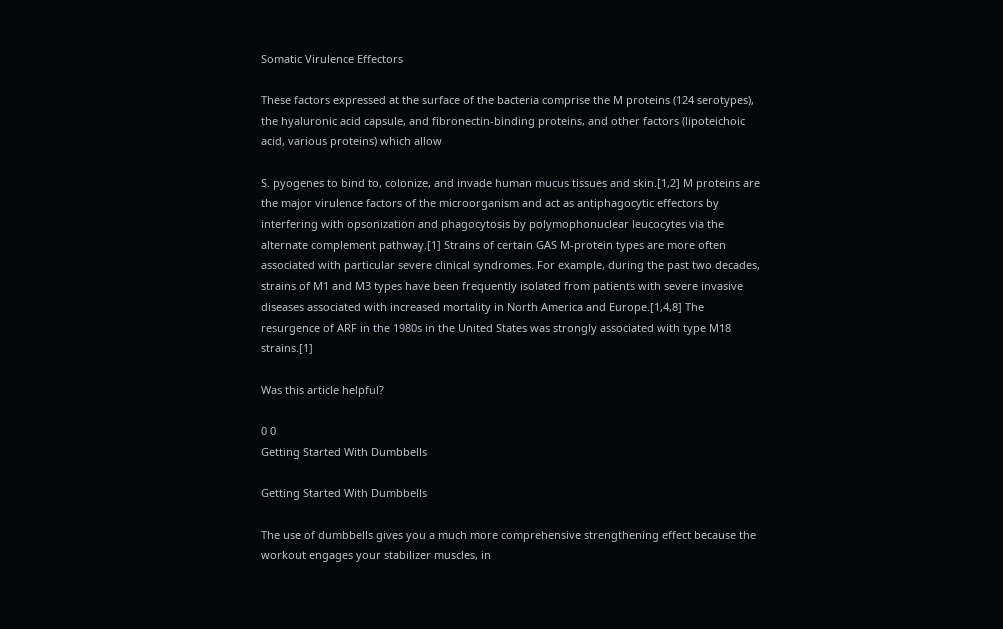Somatic Virulence Effectors

These factors expressed at the surface of the bacteria comprise the M proteins (124 serotypes), the hyaluronic acid capsule, and fibronectin-binding proteins, and other factors (lipoteichoic acid, various proteins) which allow

S. pyogenes to bind to, colonize, and invade human mucus tissues and skin.[1,2] M proteins are the major virulence factors of the microorganism and act as antiphagocytic effectors by interfering with opsonization and phagocytosis by polymophonuclear leucocytes via the alternate complement pathway.[1] Strains of certain GAS M-protein types are more often associated with particular severe clinical syndromes. For example, during the past two decades, strains of M1 and M3 types have been frequently isolated from patients with severe invasive diseases associated with increased mortality in North America and Europe.[1,4,8] The resurgence of ARF in the 1980s in the United States was strongly associated with type M18 strains.[1]

Was this article helpful?

0 0
Getting Started With Dumbbells

Getting Started With Dumbbells

The use of dumbbells gives you a much more comprehensive strengthening effect because the workout engages your stabilizer muscles, in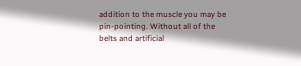addition to the muscle you may be pin-pointing. Without all of the belts and artificial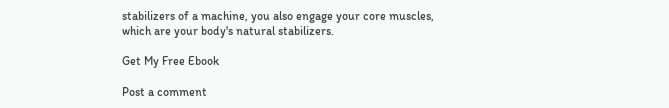stabilizers of a machine, you also engage your core muscles, which are your body's natural stabilizers.

Get My Free Ebook

Post a comment